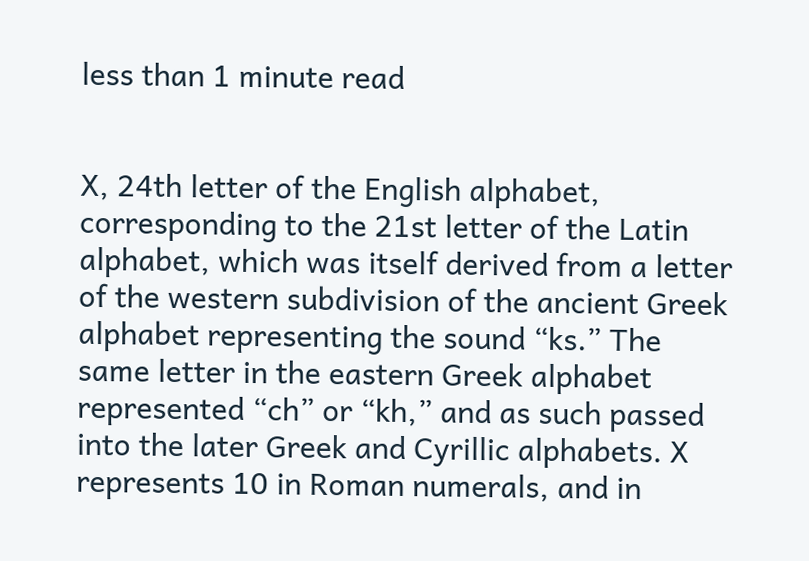less than 1 minute read


X, 24th letter of the English alphabet, corresponding to the 21st letter of the Latin alphabet, which was itself derived from a letter of the western subdivision of the ancient Greek alphabet representing the sound “ks.” The same letter in the eastern Greek alphabet represented “ch” or “kh,” and as such passed into the later Greek and Cyrillic alphabets. X represents 10 in Roman numerals, and in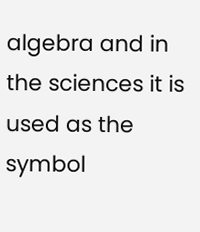algebra and in the sciences it is used as the symbol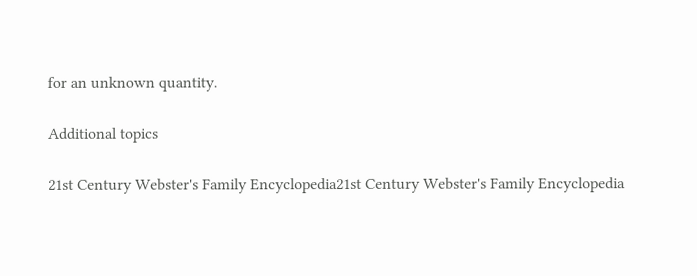for an unknown quantity.

Additional topics

21st Century Webster's Family Encyclopedia21st Century Webster's Family Encyclopedia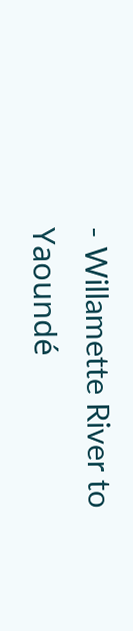- Willamette River to Yaoundé